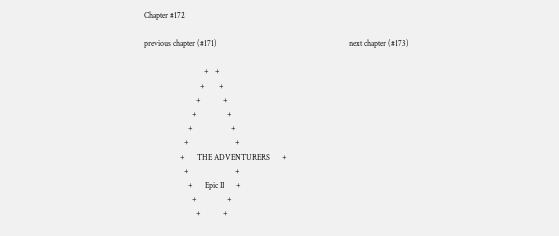Chapter #172

previous chapter (#171)                                                                  next chapter (#173)

                              +   +
                            +       +
                          +           +
                        +               +
                      +                   +
                    +                       +
                  +      THE ADVENTURERS      +
                    +                       +
                      +      Epic II      +
                        +               +
                          +           +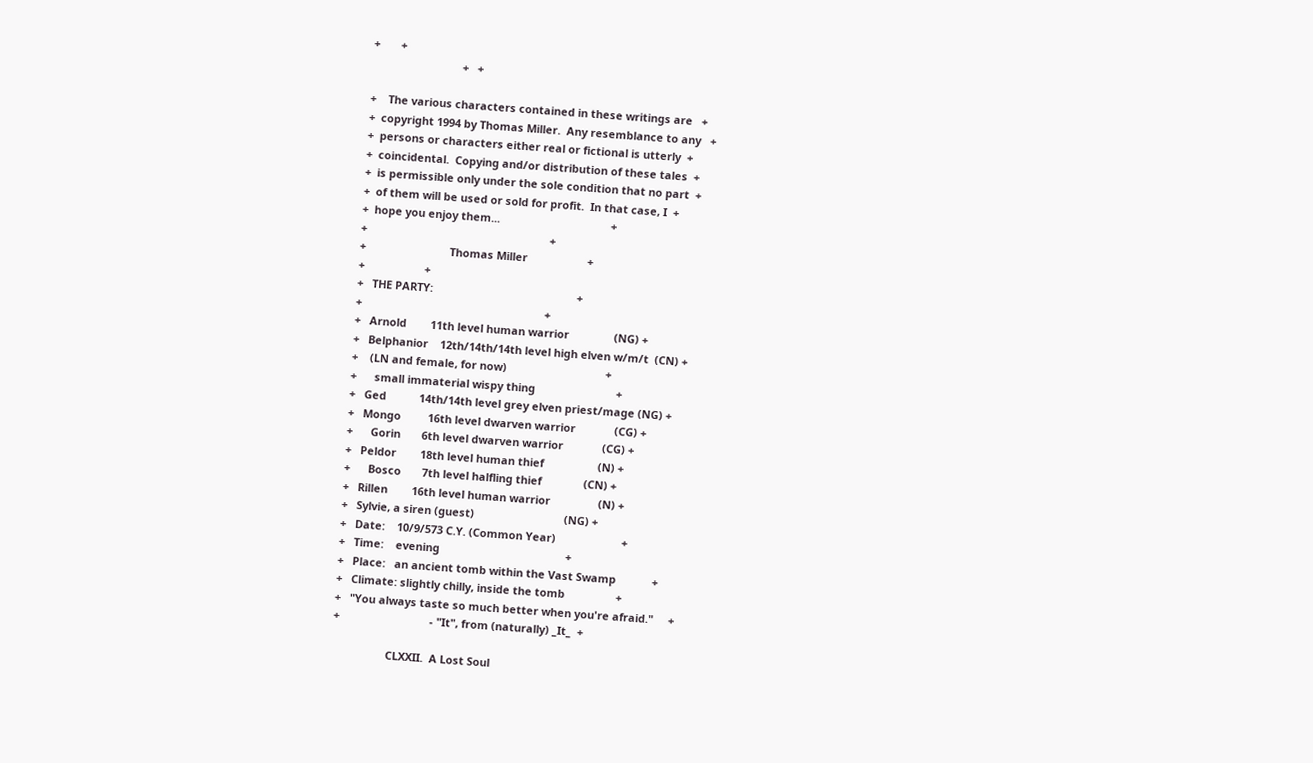+       +
                              +   +

+    The various characters contained in these writings are   +
+  copyright 1994 by Thomas Miller.  Any resemblance to any   +
+  persons or characters either real or fictional is utterly  +
+  coincidental.  Copying and/or distribution of these tales  +
+  is permissible only under the sole condition that no part  +
+  of them will be used or sold for profit.  In that case, I  +
+  hope you enjoy them...                                     +
+                                                             +
+                            Thomas Miller                    +
+                    +
+   THE PARTY:                                                +
+                                                             +
+   Arnold        11th level human warrior               (NG) +
+   Belphanior    12th/14th/14th level high elven w/m/t  (CN) +
+    (LN and female, for now)                                 +
+      small immaterial wispy thing                           +
+   Ged           14th/14th level grey elven priest/mage (NG) +
+   Mongo         16th level dwarven warrior             (CG) +
+      Gorin       6th level dwarven warrior             (CG) +
+   Peldor        18th level human thief                  (N) +
+      Bosco       7th level halfling thief              (CN) +
+   Rillen        16th level human warrior                (N) +
+   Sylvie, a siren (guest)                              (NG) +
+   Date:    10/9/573 C.Y. (Common Year)                      +
+   Time:    evening                                          +
+   Place:   an ancient tomb within the Vast Swamp            +
+   Climate: slightly chilly, inside the tomb                 +
+   "You always taste so much better when you're afraid."     +
+                              - "It", from (naturally) _It_  +

                  CLXXII.  A Lost Soul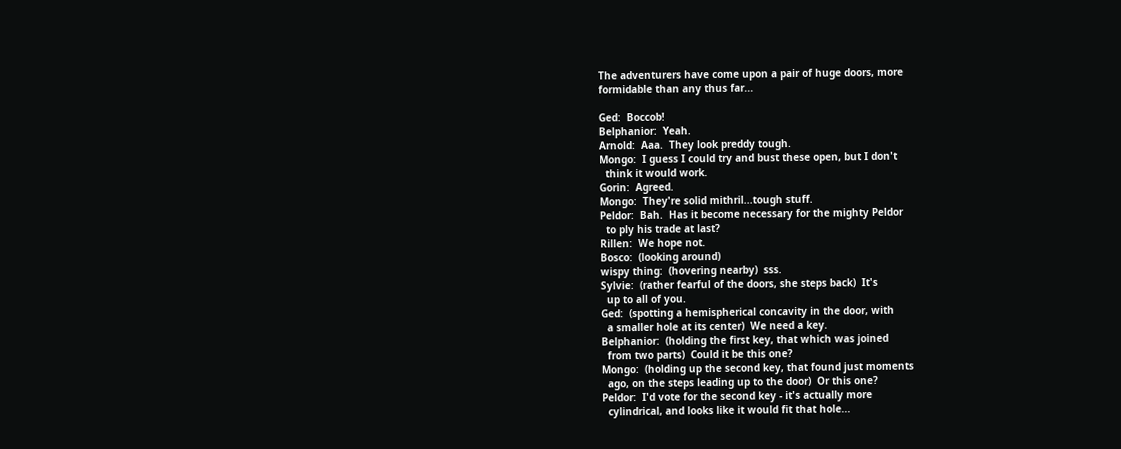The adventurers have come upon a pair of huge doors, more
formidable than any thus far...

Ged:  Boccob!
Belphanior:  Yeah.
Arnold:  Aaa.  They look preddy tough.
Mongo:  I guess I could try and bust these open, but I don't
  think it would work.
Gorin:  Agreed.
Mongo:  They're solid mithril...tough stuff.
Peldor:  Bah.  Has it become necessary for the mighty Peldor
  to ply his trade at last?
Rillen:  We hope not.
Bosco:  (looking around)
wispy thing:  (hovering nearby)  sss.
Sylvie:  (rather fearful of the doors, she steps back)  It's
  up to all of you.
Ged:  (spotting a hemispherical concavity in the door, with
  a smaller hole at its center)  We need a key.
Belphanior:  (holding the first key, that which was joined
  from two parts)  Could it be this one?
Mongo:  (holding up the second key, that found just moments
  ago, on the steps leading up to the door)  Or this one?
Peldor:  I'd vote for the second key - it's actually more
  cylindrical, and looks like it would fit that hole...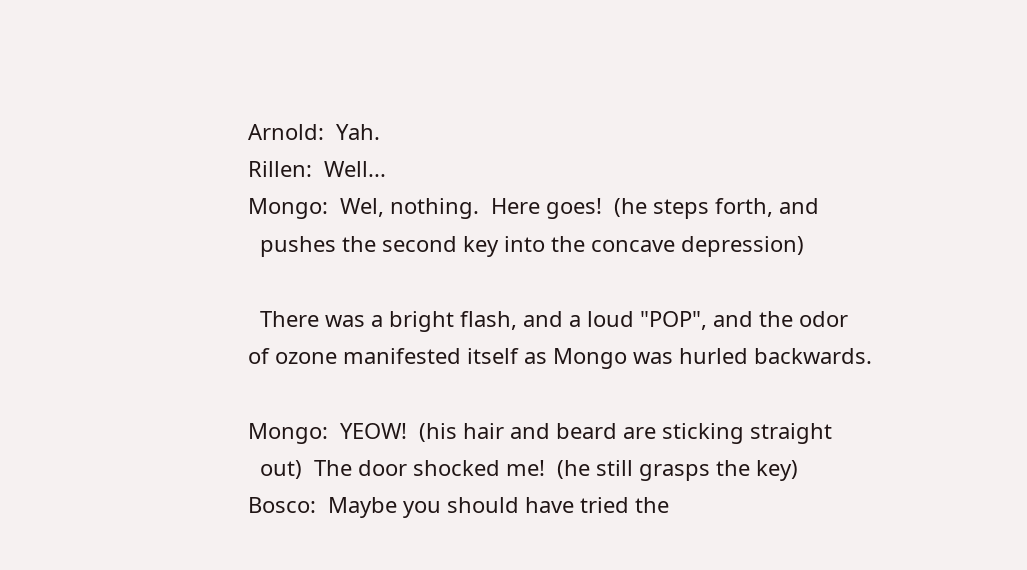Arnold:  Yah.
Rillen:  Well...
Mongo:  Wel, nothing.  Here goes!  (he steps forth, and
  pushes the second key into the concave depression)

  There was a bright flash, and a loud "POP", and the odor
of ozone manifested itself as Mongo was hurled backwards.

Mongo:  YEOW!  (his hair and beard are sticking straight
  out)  The door shocked me!  (he still grasps the key)
Bosco:  Maybe you should have tried the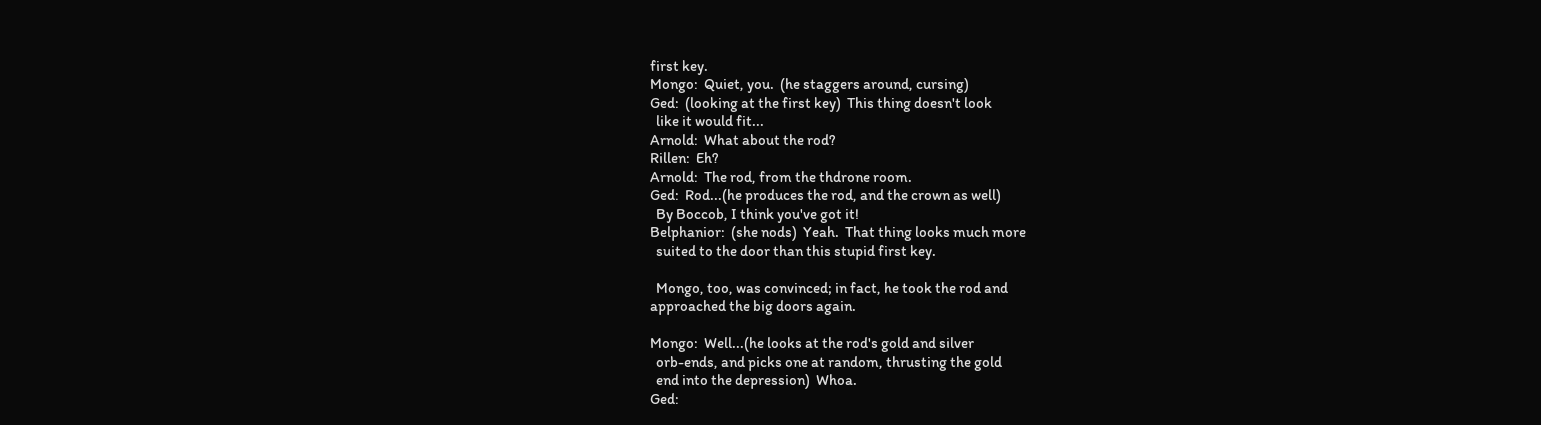first key.
Mongo:  Quiet, you.  (he staggers around, cursing)
Ged:  (looking at the first key)  This thing doesn't look
  like it would fit...
Arnold:  What about the rod?
Rillen:  Eh?
Arnold:  The rod, from the thdrone room.
Ged:  Rod...(he produces the rod, and the crown as well)
  By Boccob, I think you've got it!
Belphanior:  (she nods)  Yeah.  That thing looks much more
  suited to the door than this stupid first key.

  Mongo, too, was convinced; in fact, he took the rod and
approached the big doors again.

Mongo:  Well...(he looks at the rod's gold and silver
  orb-ends, and picks one at random, thrusting the gold
  end into the depression)  Whoa.
Ged: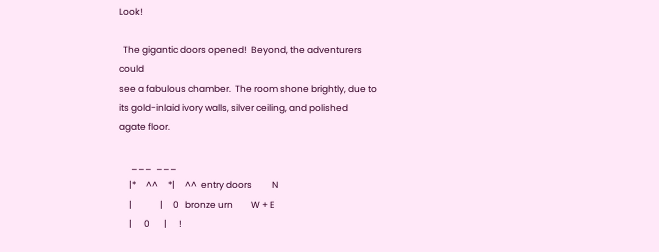Look!

  The gigantic doors opened!  Beyond, the adventurers could
see a fabulous chamber.  The room shone brightly, due to
its gold-inlaid ivory walls, silver ceiling, and polished
agate floor.

      ___  ___
     |*     ^^     *|     ^^  entry doors          N
     |              |     0   bronze urn         W + E
     |      0       |      !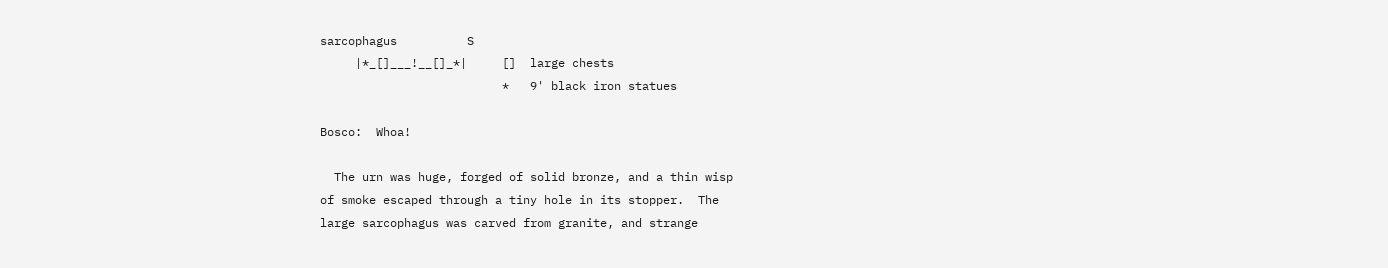sarcophagus          S
     |*_[]___!__[]_*|     []  large chests
                          *   9' black iron statues

Bosco:  Whoa!

  The urn was huge, forged of solid bronze, and a thin wisp
of smoke escaped through a tiny hole in its stopper.  The
large sarcophagus was carved from granite, and strange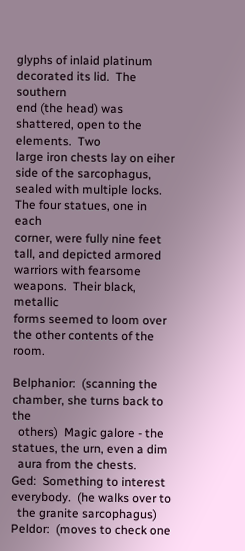glyphs of inlaid platinum decorated its lid.  The southern
end (the head) was shattered, open to the elements.  Two
large iron chests lay on eiher side of the sarcophagus,
sealed with multiple locks.  The four statues, one in each
corner, were fully nine feet tall, and depicted armored
warriors with fearsome weapons.  Their black, metallic
forms seemed to loom over the other contents of the room.

Belphanior:  (scanning the chamber, she turns back to the
  others)  Magic galore - the statues, the urn, even a dim
  aura from the chests.
Ged:  Something to interest everybody.  (he walks over to
  the granite sarcophagus)
Peldor:  (moves to check one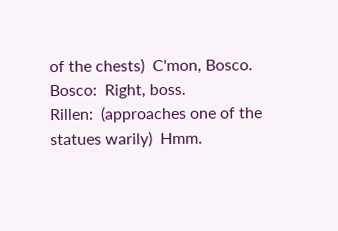of the chests)  C'mon, Bosco.
Bosco:  Right, boss.
Rillen:  (approaches one of the statues warily)  Hmm.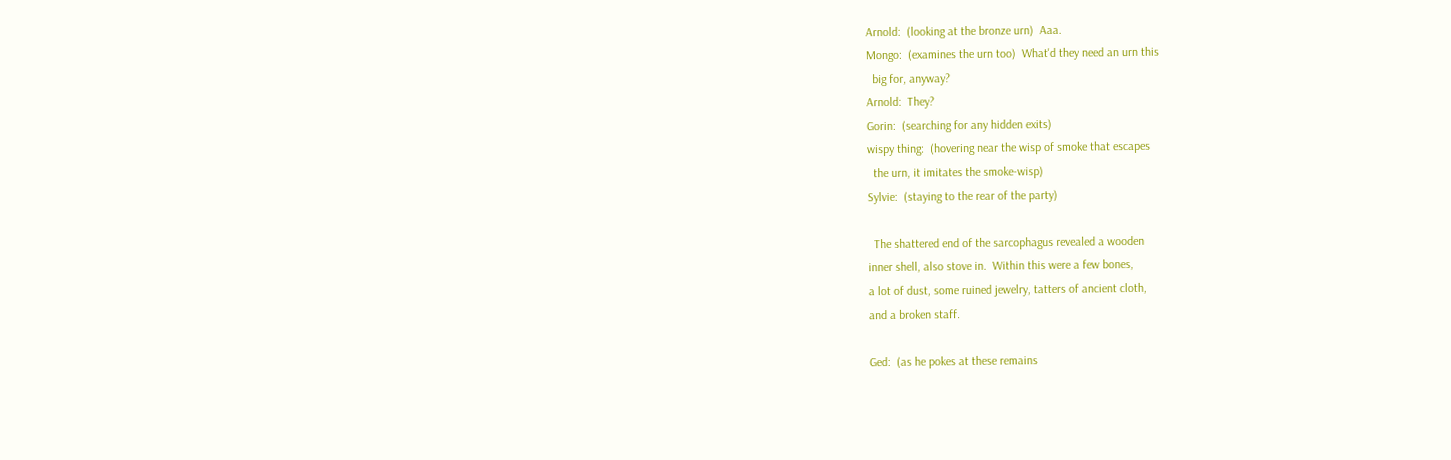Arnold:  (looking at the bronze urn)  Aaa.
Mongo:  (examines the urn too)  What'd they need an urn this
  big for, anyway?
Arnold:  They?
Gorin:  (searching for any hidden exits)
wispy thing:  (hovering near the wisp of smoke that escapes
  the urn, it imitates the smoke-wisp)
Sylvie:  (staying to the rear of the party)

  The shattered end of the sarcophagus revealed a wooden
inner shell, also stove in.  Within this were a few bones,
a lot of dust, some ruined jewelry, tatters of ancient cloth,
and a broken staff.

Ged:  (as he pokes at these remains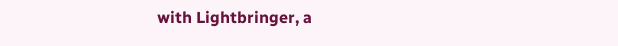with Lightbringer, a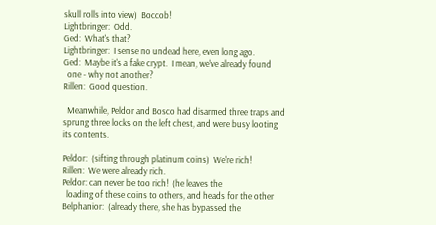skull rolls into view)  Boccob!
Lightbringer:  Odd.
Ged:  What's that?
Lightbringer:  I sense no undead here, even long ago.
Ged:  Maybe it's a fake crypt.  I mean, we've already found
  one - why not another?
Rillen:  Good question.

  Meanwhile, Peldor and Bosco had disarmed three traps and
sprung three locks on the left chest, and were busy looting
its contents.

Peldor:  (sifting through platinum coins)  We're rich!
Rillen:  We were already rich.
Peldor: can never be too rich!  (he leaves the
  loading of these coins to others, and heads for the other
Belphanior:  (already there, she has bypassed the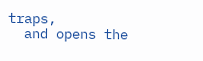traps,
  and opens the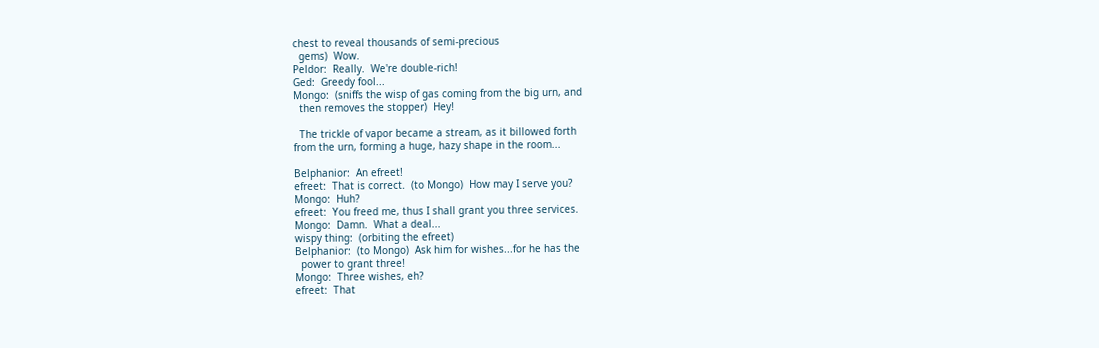chest to reveal thousands of semi-precious
  gems)  Wow.
Peldor:  Really.  We're double-rich!
Ged:  Greedy fool...
Mongo:  (sniffs the wisp of gas coming from the big urn, and
  then removes the stopper)  Hey!

  The trickle of vapor became a stream, as it billowed forth
from the urn, forming a huge, hazy shape in the room...

Belphanior:  An efreet!
efreet:  That is correct.  (to Mongo)  How may I serve you?
Mongo:  Huh?
efreet:  You freed me, thus I shall grant you three services.
Mongo:  Damn.  What a deal...
wispy thing:  (orbiting the efreet)
Belphanior:  (to Mongo)  Ask him for wishes...for he has the
  power to grant three!
Mongo:  Three wishes, eh?
efreet:  That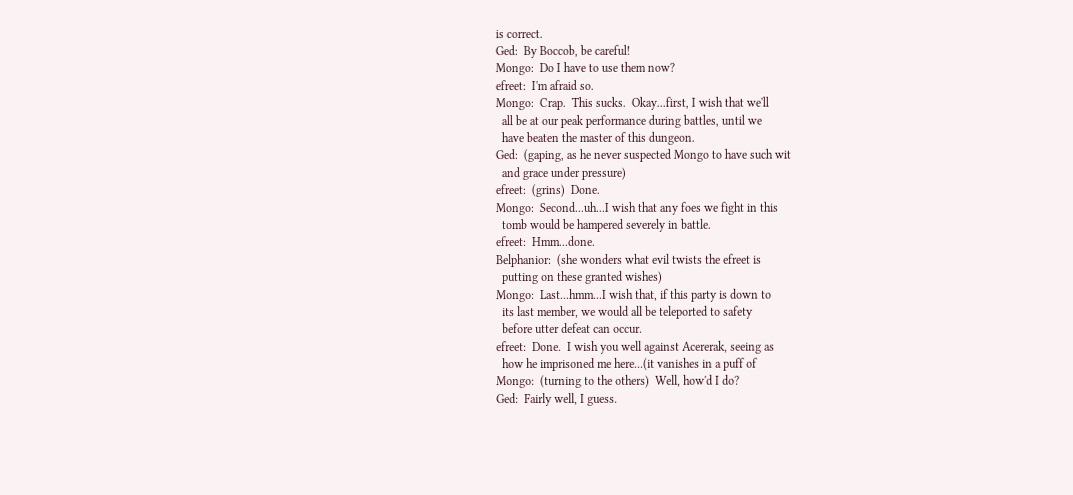is correct.
Ged:  By Boccob, be careful!
Mongo:  Do I have to use them now?
efreet:  I'm afraid so.
Mongo:  Crap.  This sucks.  Okay...first, I wish that we'll
  all be at our peak performance during battles, until we
  have beaten the master of this dungeon.
Ged:  (gaping, as he never suspected Mongo to have such wit
  and grace under pressure)
efreet:  (grins)  Done.
Mongo:  Second...uh...I wish that any foes we fight in this
  tomb would be hampered severely in battle.
efreet:  Hmm...done.
Belphanior:  (she wonders what evil twists the efreet is
  putting on these granted wishes)
Mongo:  Last...hmm...I wish that, if this party is down to
  its last member, we would all be teleported to safety
  before utter defeat can occur.
efreet:  Done.  I wish you well against Acererak, seeing as
  how he imprisoned me here...(it vanishes in a puff of
Mongo:  (turning to the others)  Well, how'd I do?
Ged:  Fairly well, I guess.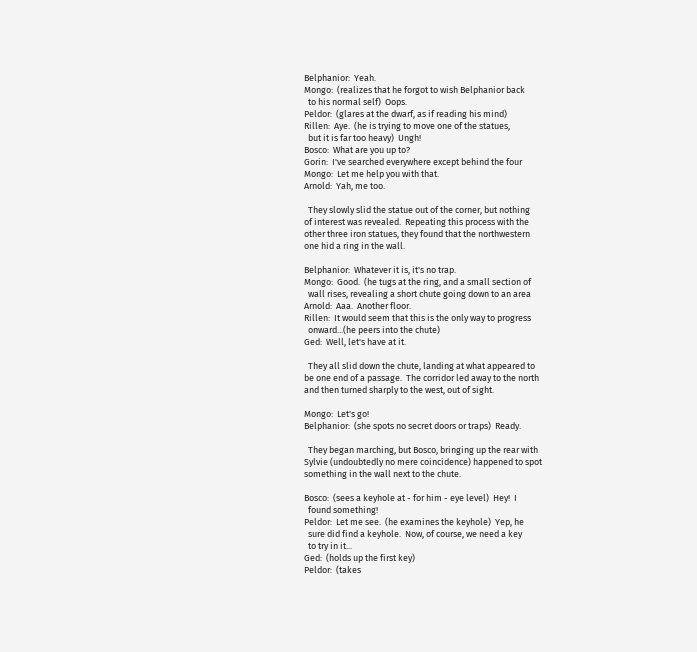Belphanior:  Yeah.
Mongo:  (realizes that he forgot to wish Belphanior back
  to his normal self)  Oops.
Peldor:  (glares at the dwarf, as if reading his mind)
Rillen:  Aye.  (he is trying to move one of the statues,
  but it is far too heavy)  Ungh!
Bosco:  What are you up to?
Gorin:  I've searched everywhere except behind the four
Mongo:  Let me help you with that.
Arnold:  Yah, me too.

  They slowly slid the statue out of the corner, but nothing
of interest was revealed.  Repeating this process with the
other three iron statues, they found that the northwestern
one hid a ring in the wall.

Belphanior:  Whatever it is, it's no trap.
Mongo:  Good.  (he tugs at the ring, and a small section of
  wall rises, revealing a short chute going down to an area
Arnold:  Aaa.  Another floor.
Rillen:  It would seem that this is the only way to progress
  onward...(he peers into the chute)
Ged:  Well, let's have at it.

  They all slid down the chute, landing at what appeared to
be one end of a passage.  The corridor led away to the north
and then turned sharply to the west, out of sight.

Mongo:  Let's go!
Belphanior:  (she spots no secret doors or traps)  Ready.

  They began marching, but Bosco, bringing up the rear with
Sylvie (undoubtedly no mere coincidence) happened to spot
something in the wall next to the chute.

Bosco:  (sees a keyhole at - for him - eye level)  Hey!  I
  found something!
Peldor:  Let me see.  (he examines the keyhole)  Yep, he
  sure did find a keyhole.  Now, of course, we need a key
  to try in it...
Ged:  (holds up the first key)
Peldor:  (takes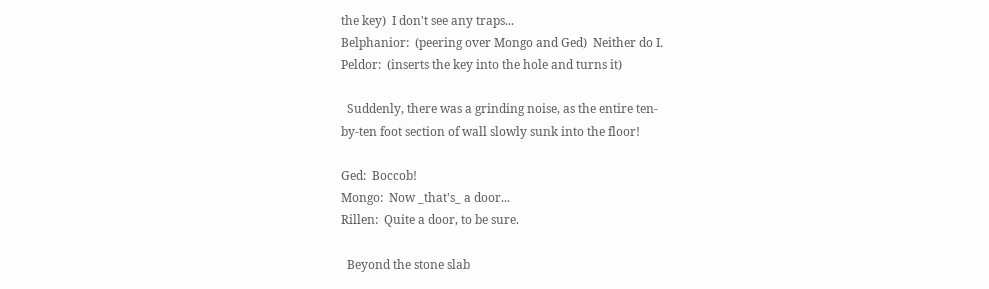the key)  I don't see any traps...
Belphanior:  (peering over Mongo and Ged)  Neither do I.
Peldor:  (inserts the key into the hole and turns it)

  Suddenly, there was a grinding noise, as the entire ten-
by-ten foot section of wall slowly sunk into the floor!

Ged:  Boccob!
Mongo:  Now _that's_ a door...
Rillen:  Quite a door, to be sure.

  Beyond the stone slab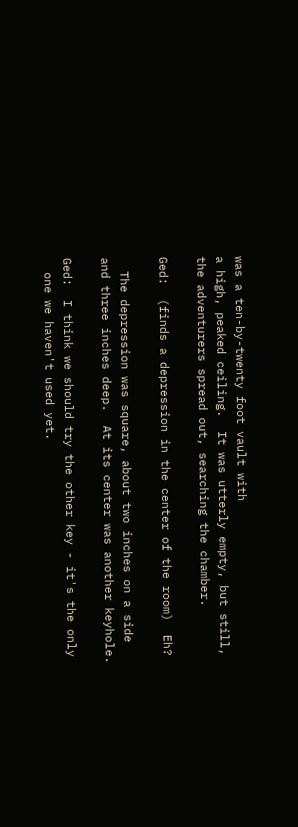was a ten-by-twenty foot vault with
a high, peaked ceiling.  It was utterly empty, but still,
the adventurers spread out, searching the chamber.

Ged:  (finds a depression in the center of the room)  Eh?

  The depression was square, about two inches on a side
and three inches deep.  At its center was another keyhole.

Ged:  I think we should try the other key - it's the only
  one we haven't used yet.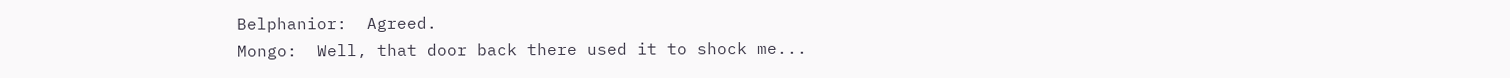Belphanior:  Agreed.
Mongo:  Well, that door back there used it to shock me...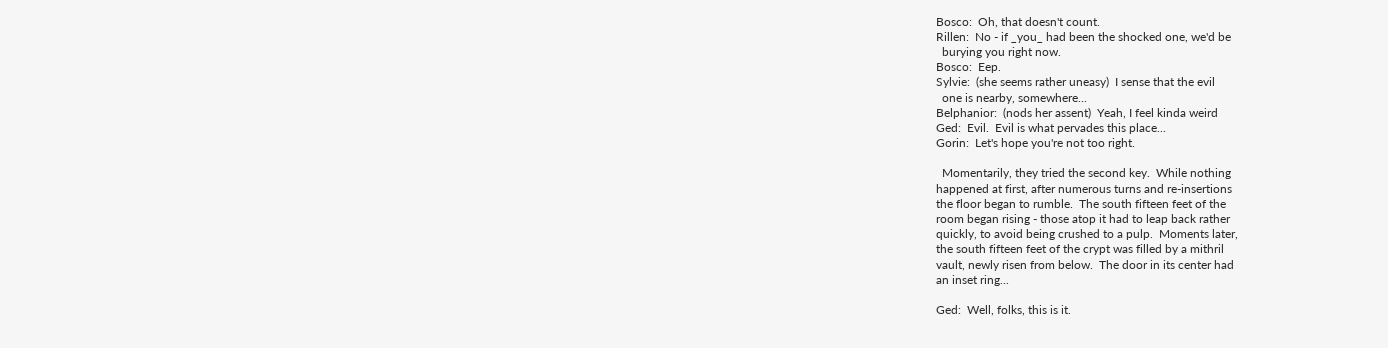Bosco:  Oh, that doesn't count.
Rillen:  No - if _you_ had been the shocked one, we'd be
  burying you right now.
Bosco:  Eep.
Sylvie:  (she seems rather uneasy)  I sense that the evil
  one is nearby, somewhere...
Belphanior:  (nods her assent)  Yeah, I feel kinda weird
Ged:  Evil.  Evil is what pervades this place...
Gorin:  Let's hope you're not too right.

  Momentarily, they tried the second key.  While nothing
happened at first, after numerous turns and re-insertions
the floor began to rumble.  The south fifteen feet of the
room began rising - those atop it had to leap back rather
quickly, to avoid being crushed to a pulp.  Moments later,
the south fifteen feet of the crypt was filled by a mithril
vault, newly risen from below.  The door in its center had
an inset ring...

Ged:  Well, folks, this is it.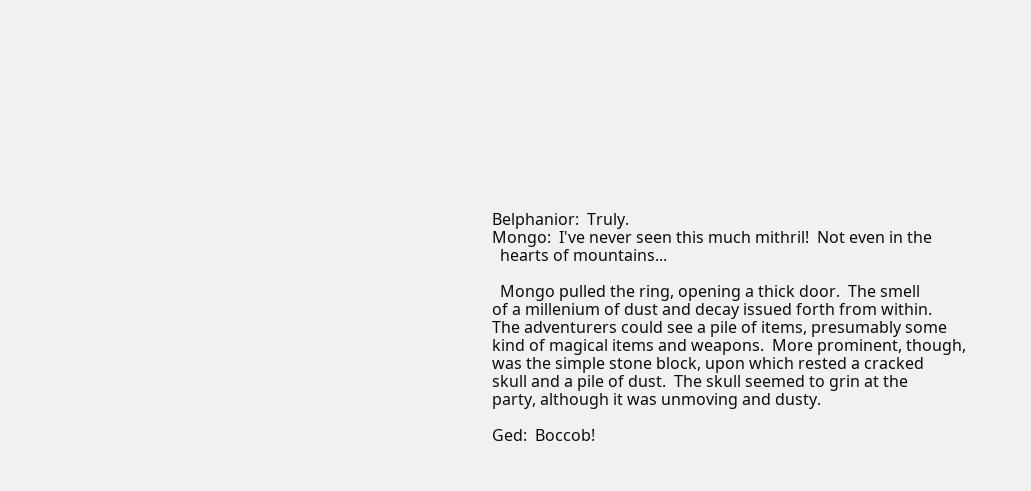Belphanior:  Truly.
Mongo:  I've never seen this much mithril!  Not even in the
  hearts of mountains...

  Mongo pulled the ring, opening a thick door.  The smell
of a millenium of dust and decay issued forth from within.
The adventurers could see a pile of items, presumably some
kind of magical items and weapons.  More prominent, though,
was the simple stone block, upon which rested a cracked
skull and a pile of dust.  The skull seemed to grin at the
party, although it was unmoving and dusty.

Ged:  Boccob!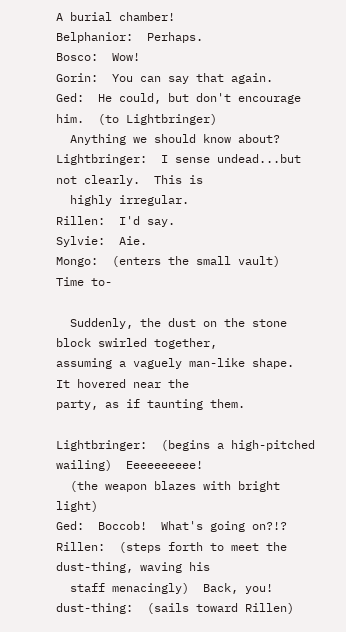A burial chamber!
Belphanior:  Perhaps.
Bosco:  Wow!
Gorin:  You can say that again.
Ged:  He could, but don't encourage him.  (to Lightbringer)
  Anything we should know about?
Lightbringer:  I sense undead...but not clearly.  This is
  highly irregular.
Rillen:  I'd say.
Sylvie:  Aie.
Mongo:  (enters the small vault)  Time to-

  Suddenly, the dust on the stone block swirled together,
assuming a vaguely man-like shape.  It hovered near the
party, as if taunting them.

Lightbringer:  (begins a high-pitched wailing)  Eeeeeeeeee!
  (the weapon blazes with bright light)
Ged:  Boccob!  What's going on?!?
Rillen:  (steps forth to meet the dust-thing, waving his
  staff menacingly)  Back, you!
dust-thing:  (sails toward Rillen)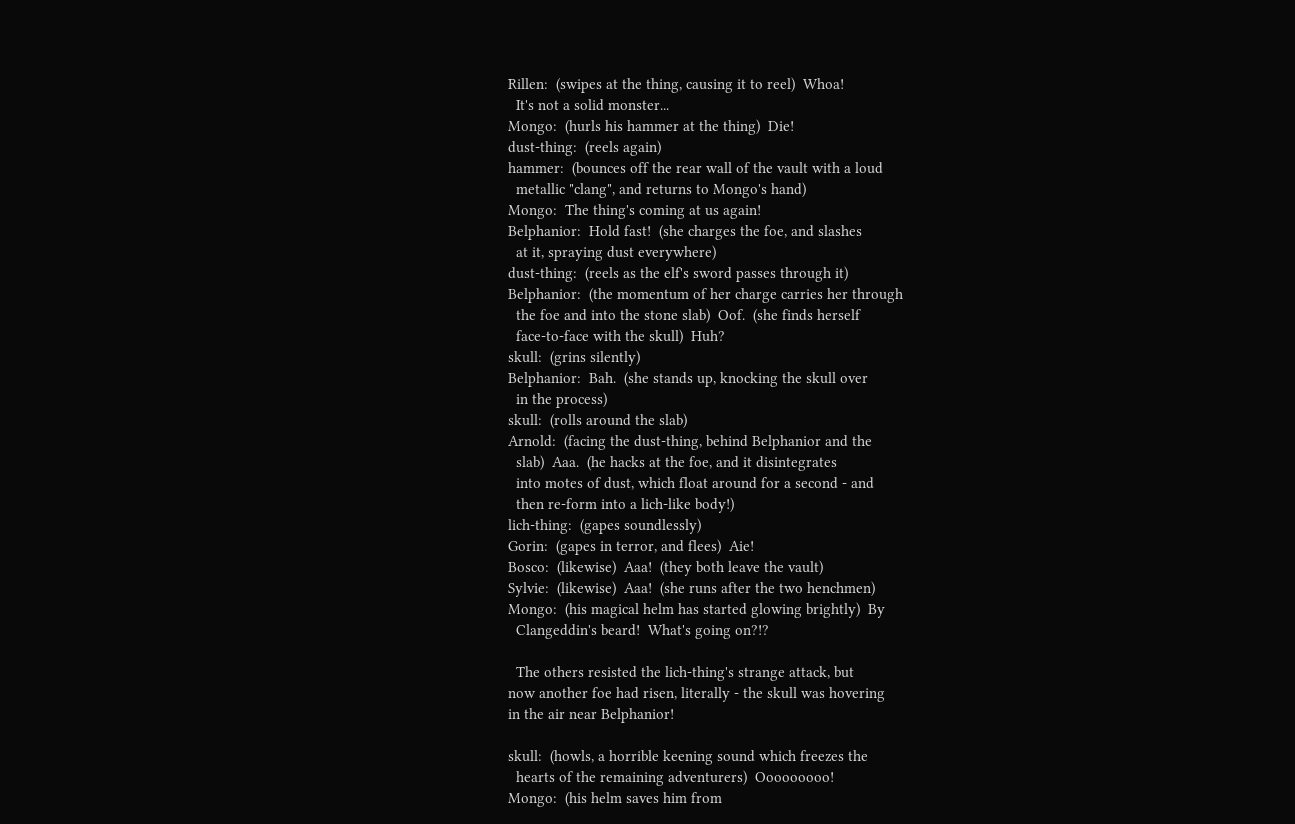Rillen:  (swipes at the thing, causing it to reel)  Whoa!
  It's not a solid monster...
Mongo:  (hurls his hammer at the thing)  Die!
dust-thing:  (reels again)
hammer:  (bounces off the rear wall of the vault with a loud
  metallic "clang", and returns to Mongo's hand)
Mongo:  The thing's coming at us again!
Belphanior:  Hold fast!  (she charges the foe, and slashes
  at it, spraying dust everywhere)
dust-thing:  (reels as the elf's sword passes through it)
Belphanior:  (the momentum of her charge carries her through
  the foe and into the stone slab)  Oof.  (she finds herself
  face-to-face with the skull)  Huh?
skull:  (grins silently)
Belphanior:  Bah.  (she stands up, knocking the skull over
  in the process)
skull:  (rolls around the slab)
Arnold:  (facing the dust-thing, behind Belphanior and the
  slab)  Aaa.  (he hacks at the foe, and it disintegrates
  into motes of dust, which float around for a second - and
  then re-form into a lich-like body!)
lich-thing:  (gapes soundlessly)
Gorin:  (gapes in terror, and flees)  Aie!
Bosco:  (likewise)  Aaa!  (they both leave the vault)
Sylvie:  (likewise)  Aaa!  (she runs after the two henchmen)
Mongo:  (his magical helm has started glowing brightly)  By
  Clangeddin's beard!  What's going on?!?

  The others resisted the lich-thing's strange attack, but
now another foe had risen, literally - the skull was hovering
in the air near Belphanior!

skull:  (howls, a horrible keening sound which freezes the
  hearts of the remaining adventurers)  Ooooooooo!
Mongo:  (his helm saves him from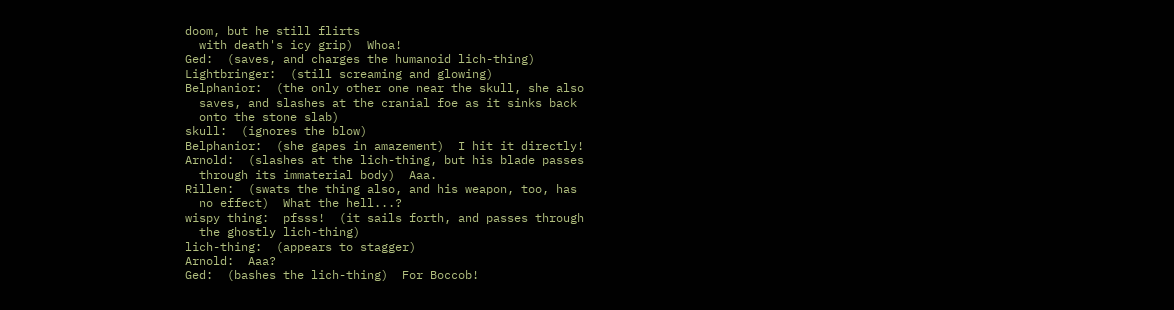doom, but he still flirts
  with death's icy grip)  Whoa!
Ged:  (saves, and charges the humanoid lich-thing)
Lightbringer:  (still screaming and glowing)
Belphanior:  (the only other one near the skull, she also
  saves, and slashes at the cranial foe as it sinks back
  onto the stone slab)
skull:  (ignores the blow)
Belphanior:  (she gapes in amazement)  I hit it directly!
Arnold:  (slashes at the lich-thing, but his blade passes
  through its immaterial body)  Aaa.
Rillen:  (swats the thing also, and his weapon, too, has
  no effect)  What the hell...?
wispy thing:  pfsss!  (it sails forth, and passes through
  the ghostly lich-thing)
lich-thing:  (appears to stagger)
Arnold:  Aaa?
Ged:  (bashes the lich-thing)  For Boccob!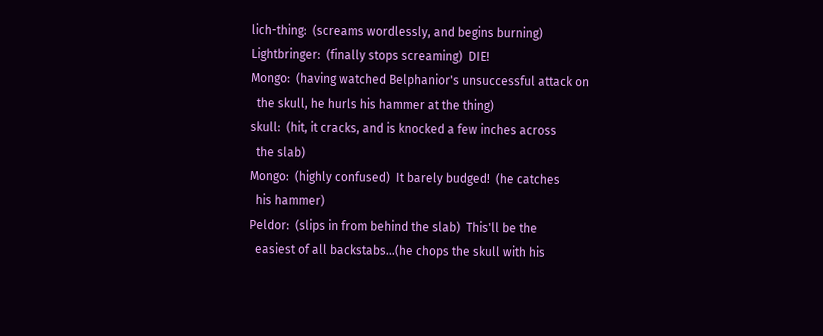lich-thing:  (screams wordlessly, and begins burning)
Lightbringer:  (finally stops screaming)  DIE!
Mongo:  (having watched Belphanior's unsuccessful attack on
  the skull, he hurls his hammer at the thing)
skull:  (hit, it cracks, and is knocked a few inches across
  the slab)
Mongo:  (highly confused)  It barely budged!  (he catches
  his hammer)
Peldor:  (slips in from behind the slab)  This'll be the
  easiest of all backstabs...(he chops the skull with his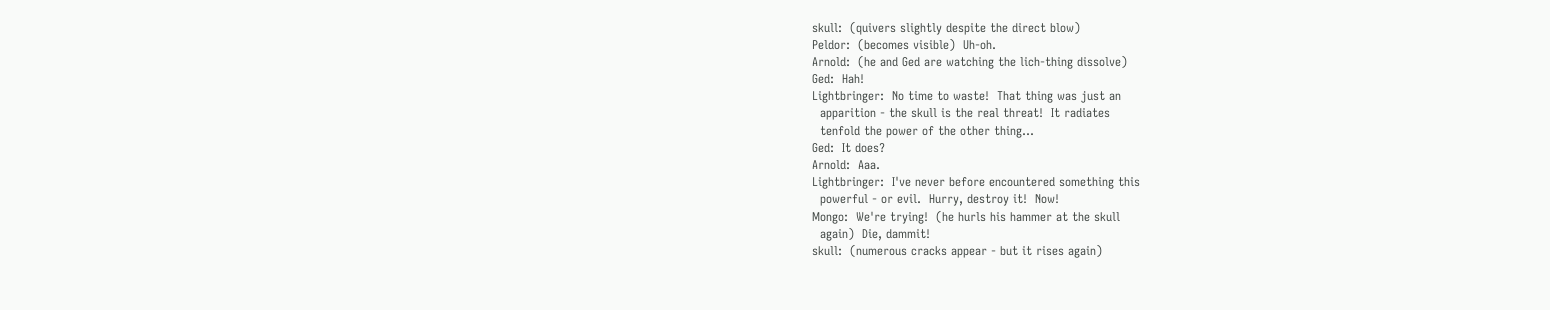skull:  (quivers slightly despite the direct blow)
Peldor:  (becomes visible)  Uh-oh.
Arnold:  (he and Ged are watching the lich-thing dissolve)
Ged:  Hah!
Lightbringer:  No time to waste!  That thing was just an
  apparition - the skull is the real threat!  It radiates
  tenfold the power of the other thing...
Ged:  It does?
Arnold:  Aaa.
Lightbringer:  I've never before encountered something this
  powerful - or evil.  Hurry, destroy it!  Now!
Mongo:  We're trying!  (he hurls his hammer at the skull
  again)  Die, dammit!
skull:  (numerous cracks appear - but it rises again)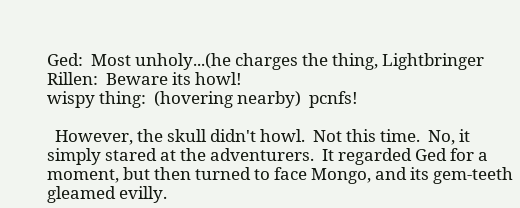Ged:  Most unholy...(he charges the thing, Lightbringer
Rillen:  Beware its howl!
wispy thing:  (hovering nearby)  pcnfs!

  However, the skull didn't howl.  Not this time.  No, it
simply stared at the adventurers.  It regarded Ged for a
moment, but then turned to face Mongo, and its gem-teeth
gleamed evilly.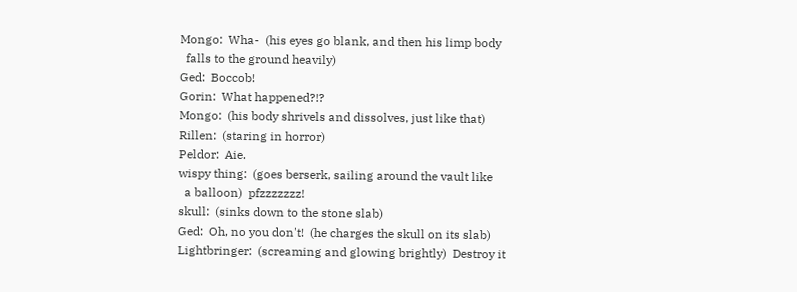Mongo:  Wha-  (his eyes go blank, and then his limp body
  falls to the ground heavily)
Ged:  Boccob!
Gorin:  What happened?!?
Mongo:  (his body shrivels and dissolves, just like that)
Rillen:  (staring in horror)
Peldor:  Aie.
wispy thing:  (goes berserk, sailing around the vault like
  a balloon)  pfzzzzzzz!
skull:  (sinks down to the stone slab)
Ged:  Oh, no you don't!  (he charges the skull on its slab)
Lightbringer:  (screaming and glowing brightly)  Destroy it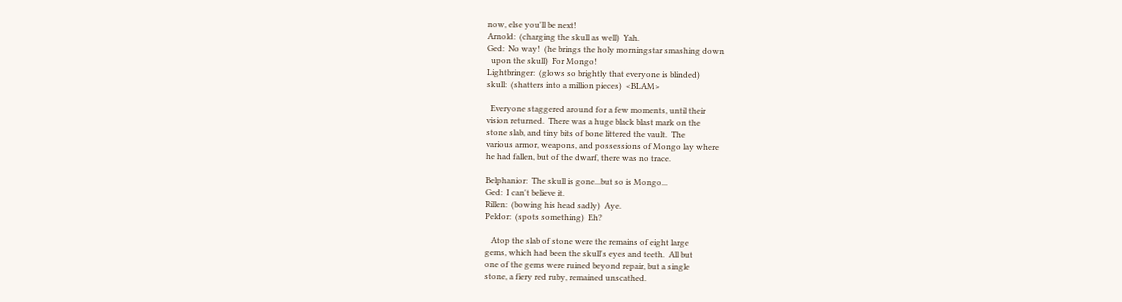now, else you'll be next!
Arnold:  (charging the skull as well)  Yah.
Ged:  No way!  (he brings the holy morningstar smashing down
  upon the skull)  For Mongo!
Lightbringer:  (glows so brightly that everyone is blinded)
skull:  (shatters into a million pieces)  <BLAM>

  Everyone staggered around for a few moments, until their
vision returned.  There was a huge black blast mark on the
stone slab, and tiny bits of bone littered the vault.  The
various armor, weapons, and possessions of Mongo lay where
he had fallen, but of the dwarf, there was no trace.

Belphanior:  The skull is gone...but so is Mongo...
Ged:  I can't believe it.
Rillen:  (bowing his head sadly)  Aye.
Peldor:  (spots something)  Eh?

   Atop the slab of stone were the remains of eight large
gems, which had been the skull's eyes and teeth.  All but
one of the gems were ruined beyond repair, but a single
stone, a fiery red ruby, remained unscathed.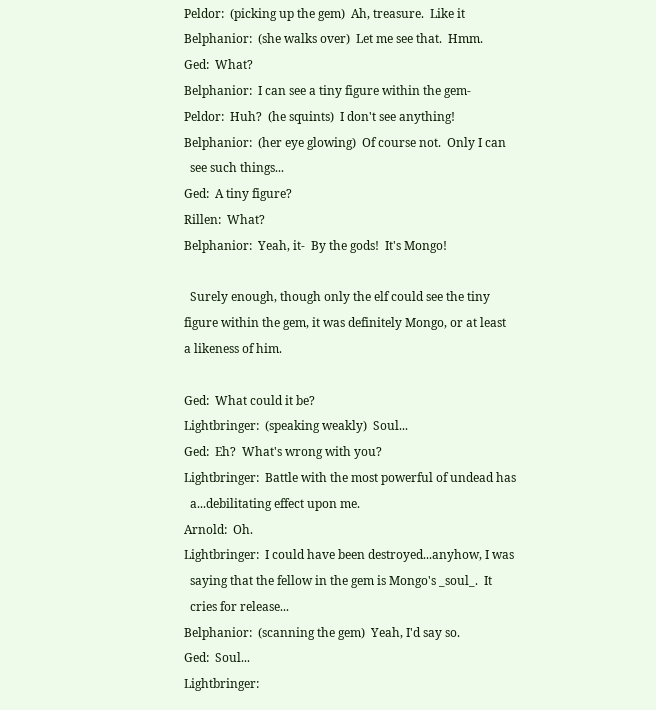Peldor:  (picking up the gem)  Ah, treasure.  Like it
Belphanior:  (she walks over)  Let me see that.  Hmm.
Ged:  What?
Belphanior:  I can see a tiny figure within the gem-
Peldor:  Huh?  (he squints)  I don't see anything!
Belphanior:  (her eye glowing)  Of course not.  Only I can
  see such things...
Ged:  A tiny figure?
Rillen:  What?
Belphanior:  Yeah, it-  By the gods!  It's Mongo!

  Surely enough, though only the elf could see the tiny
figure within the gem, it was definitely Mongo, or at least
a likeness of him.

Ged:  What could it be?
Lightbringer:  (speaking weakly)  Soul...
Ged:  Eh?  What's wrong with you?
Lightbringer:  Battle with the most powerful of undead has
  a...debilitating effect upon me.
Arnold:  Oh.
Lightbringer:  I could have been destroyed...anyhow, I was
  saying that the fellow in the gem is Mongo's _soul_.  It
  cries for release...
Belphanior:  (scanning the gem)  Yeah, I'd say so.
Ged:  Soul...
Lightbringer: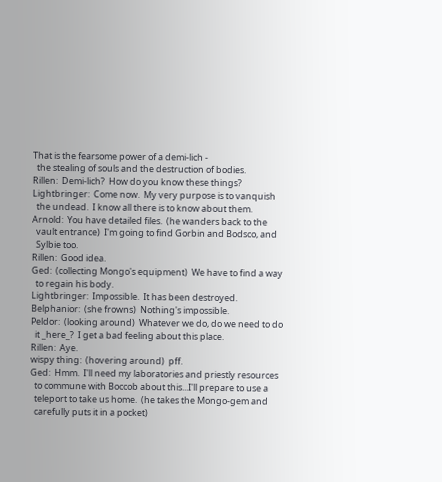That is the fearsome power of a demi-lich -
  the stealing of souls and the destruction of bodies.
Rillen:  Demi-lich?  How do you know these things?
Lightbringer:  Come now.  My very purpose is to vanquish
  the undead.  I know all there is to know about them.
Arnold:  You have detailed files.  (he wanders back to the
  vault entrance)  I'm going to find Gorbin and Bodsco, and
  Sylbie too.
Rillen:  Good idea.
Ged:  (collecting Mongo's equipment)  We have to find a way
  to regain his body.
Lightbringer:  Impossible.  It has been destroyed.
Belphanior:  (she frowns)  Nothing's impossible.
Peldor:  (looking around)  Whatever we do, do we need to do
  it _here_?  I get a bad feeling about this place.
Rillen:  Aye.
wispy thing:  (hovering around)  pff.
Ged:  Hmm.  I'll need my laboratories and priestly resources
  to commune with Boccob about this...I'll prepare to use a
  teleport to take us home.  (he takes the Mongo-gem and
  carefully puts it in a pocket)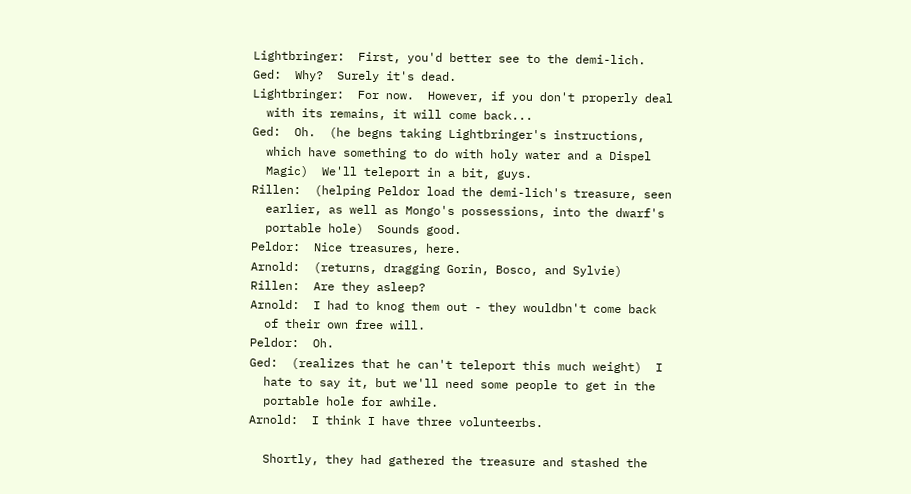Lightbringer:  First, you'd better see to the demi-lich.
Ged:  Why?  Surely it's dead.
Lightbringer:  For now.  However, if you don't properly deal
  with its remains, it will come back...
Ged:  Oh.  (he begns taking Lightbringer's instructions,
  which have something to do with holy water and a Dispel
  Magic)  We'll teleport in a bit, guys.
Rillen:  (helping Peldor load the demi-lich's treasure, seen
  earlier, as well as Mongo's possessions, into the dwarf's
  portable hole)  Sounds good.
Peldor:  Nice treasures, here.
Arnold:  (returns, dragging Gorin, Bosco, and Sylvie)
Rillen:  Are they asleep?
Arnold:  I had to knog them out - they wouldbn't come back
  of their own free will.
Peldor:  Oh.
Ged:  (realizes that he can't teleport this much weight)  I
  hate to say it, but we'll need some people to get in the
  portable hole for awhile.
Arnold:  I think I have three volunteerbs.

  Shortly, they had gathered the treasure and stashed the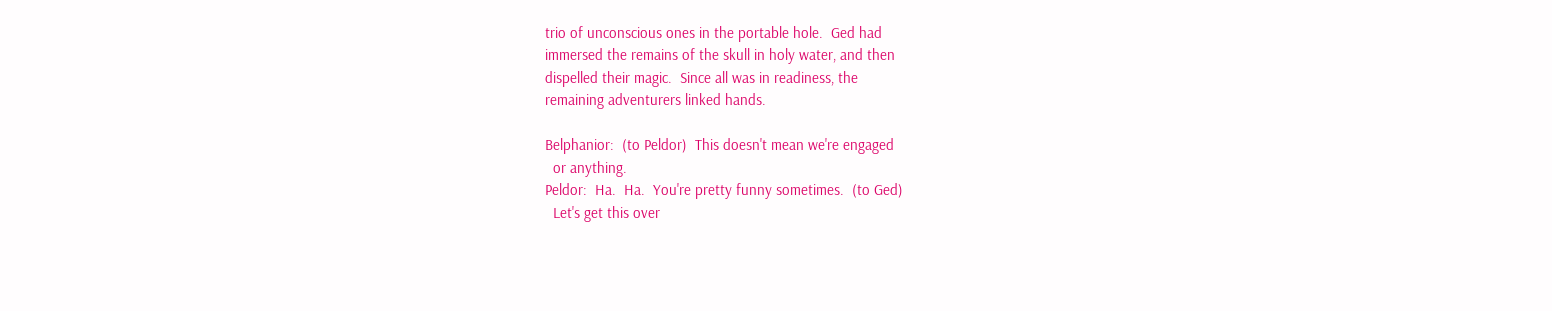trio of unconscious ones in the portable hole.  Ged had
immersed the remains of the skull in holy water, and then
dispelled their magic.  Since all was in readiness, the
remaining adventurers linked hands.

Belphanior:  (to Peldor)  This doesn't mean we're engaged
  or anything.
Peldor:  Ha.  Ha.  You're pretty funny sometimes.  (to Ged)
  Let's get this over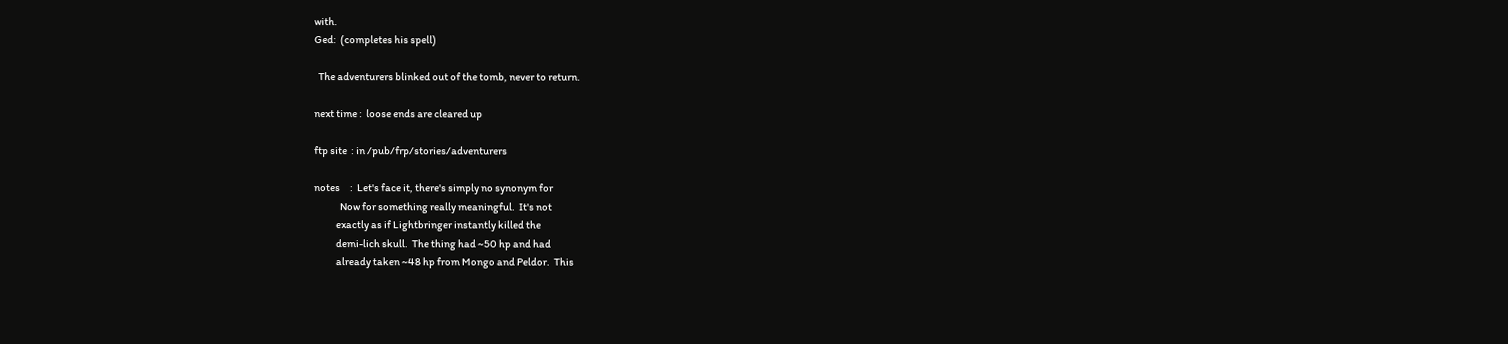with.
Ged:  (completes his spell)

  The adventurers blinked out of the tomb, never to return.

next time :  loose ends are cleared up

ftp site  : in /pub/frp/stories/adventurers

notes     :  Let's face it, there's simply no synonym for
             Now for something really meaningful.  It's not
           exactly as if Lightbringer instantly killed the
           demi-lich skull.  The thing had ~50 hp and had
           already taken ~48 hp from Mongo and Peldor.  This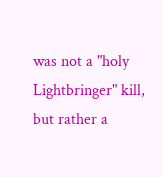was not a "holy Lightbringer" kill, but rather a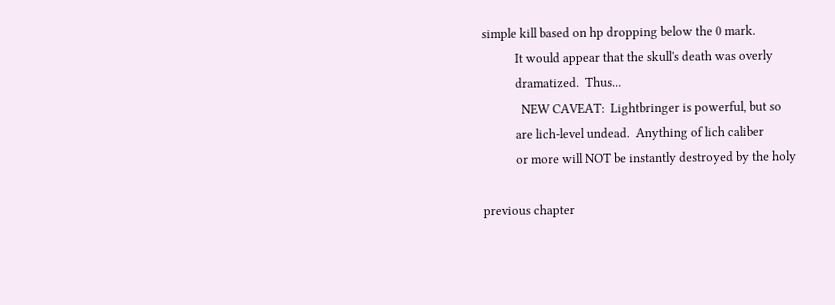simple kill based on hp dropping below the 0 mark.
           It would appear that the skull's death was overly
           dramatized.  Thus...
             NEW CAVEAT:  Lightbringer is powerful, but so
           are lich-level undead.  Anything of lich caliber
           or more will NOT be instantly destroyed by the holy

previous chapter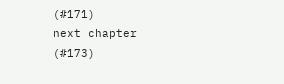(#171)                                                                  next chapter (#173)